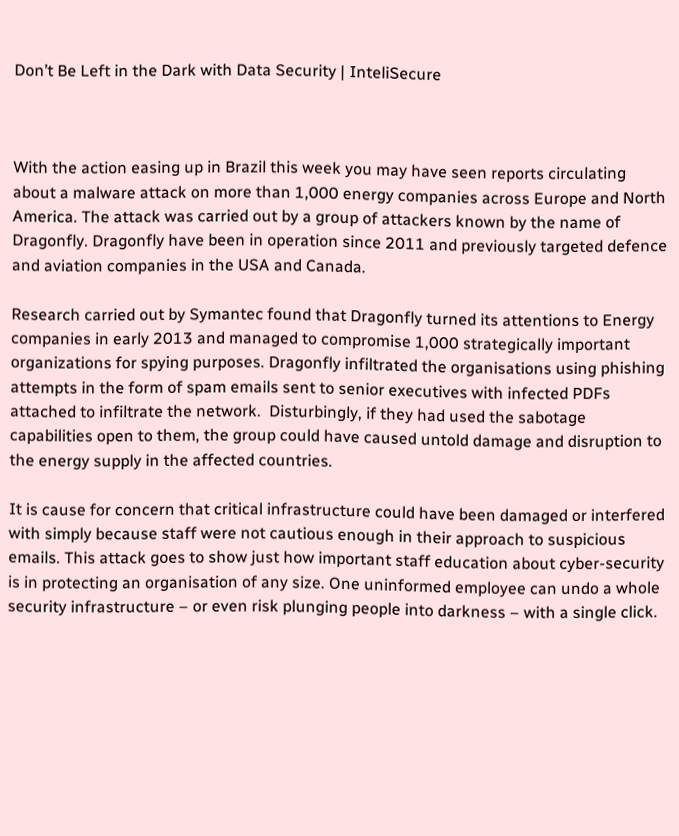Don’t Be Left in the Dark with Data Security | InteliSecure



With the action easing up in Brazil this week you may have seen reports circulating about a malware attack on more than 1,000 energy companies across Europe and North America. The attack was carried out by a group of attackers known by the name of Dragonfly. Dragonfly have been in operation since 2011 and previously targeted defence and aviation companies in the USA and Canada.

Research carried out by Symantec found that Dragonfly turned its attentions to Energy companies in early 2013 and managed to compromise 1,000 strategically important organizations for spying purposes. Dragonfly infiltrated the organisations using phishing attempts in the form of spam emails sent to senior executives with infected PDFs attached to infiltrate the network.  Disturbingly, if they had used the sabotage capabilities open to them, the group could have caused untold damage and disruption to the energy supply in the affected countries.

It is cause for concern that critical infrastructure could have been damaged or interfered with simply because staff were not cautious enough in their approach to suspicious emails. This attack goes to show just how important staff education about cyber-security is in protecting an organisation of any size. One uninformed employee can undo a whole security infrastructure – or even risk plunging people into darkness – with a single click.